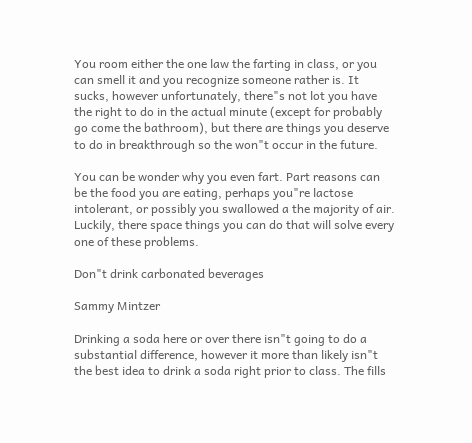You room either the one law the farting in class, or you can smell it and you recognize someone rather is. It sucks, however unfortunately, there"s not lot you have the right to do in the actual minute (except for probably go come the bathroom), but there are things you deserve to do in breakthrough so the won"t occur in the future.

You can be wonder why you even fart. Part reasons can be the food you are eating, perhaps you"re lactose intolerant, or possibly you swallowed a the majority of air. Luckily, there space things you can do that will solve every one of these problems.

Don"t drink carbonated beverages

Sammy Mintzer

Drinking a soda here or over there isn"t going to do a substantial difference, however it more than likely isn"t the best idea to drink a soda right prior to class. The fills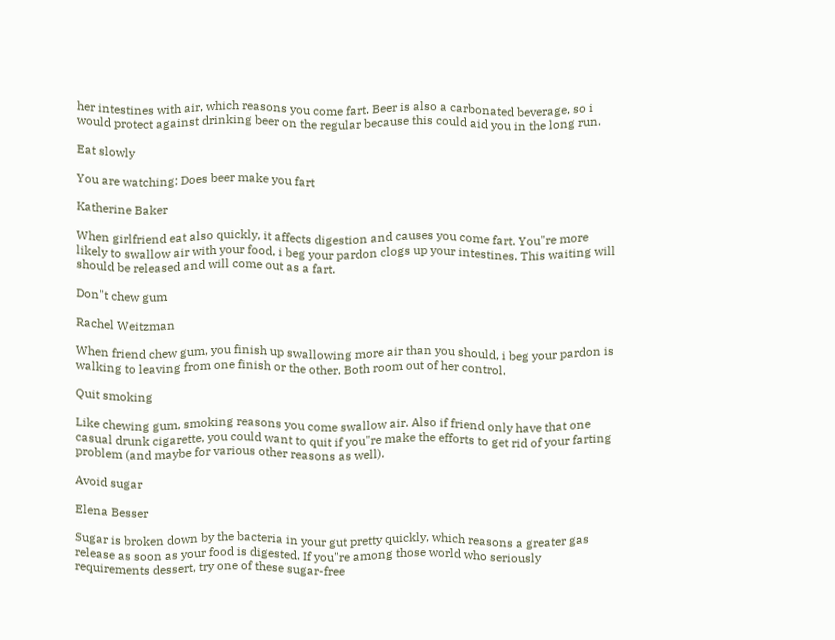her intestines with air, which reasons you come fart. Beer is also a carbonated beverage, so i would protect against drinking beer on the regular because this could aid you in the long run.

Eat slowly

You are watching: Does beer make you fart

Katherine Baker

When girlfriend eat also quickly, it affects digestion and causes you come fart. You"re more likely to swallow air with your food, i beg your pardon clogs up your intestines. This waiting will should be released and will come out as a fart.

Don"t chew gum

Rachel Weitzman

When friend chew gum, you finish up swallowing more air than you should, i beg your pardon is walking to leaving from one finish or the other. Both room out of her control.

Quit smoking

Like chewing gum, smoking reasons you come swallow air. Also if friend only have that one casual drunk cigarette, you could want to quit if you"re make the efforts to get rid of your farting problem (and maybe for various other reasons as well).

Avoid sugar

Elena Besser

Sugar is broken down by the bacteria in your gut pretty quickly, which reasons a greater gas release as soon as your food is digested. If you"re among those world who seriously requirements dessert, try one of these sugar-free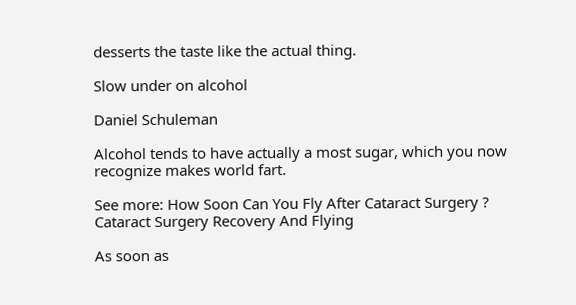desserts the taste like the actual thing.

Slow under on alcohol

Daniel Schuleman

Alcohol tends to have actually a most sugar, which you now recognize makes world fart.

See more: How Soon Can You Fly After Cataract Surgery ? Cataract Surgery Recovery And Flying

As soon as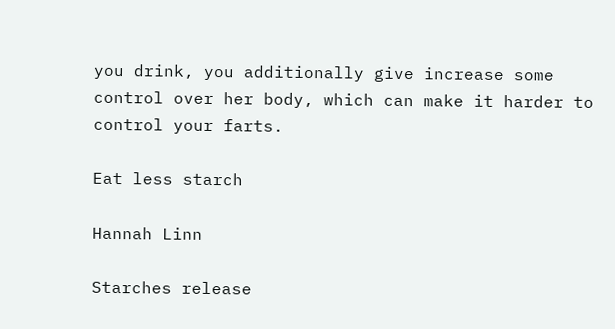you drink, you additionally give increase some control over her body, which can make it harder to control your farts.

Eat less starch

Hannah Linn

Starches release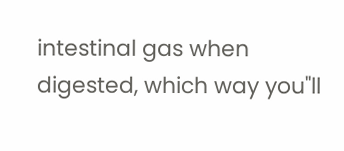intestinal gas when digested, which way you"ll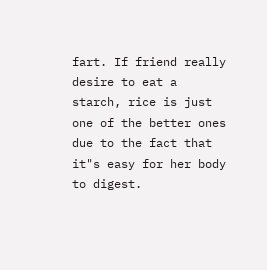fart. If friend really desire to eat a starch, rice is just one of the better ones due to the fact that it"s easy for her body to digest.